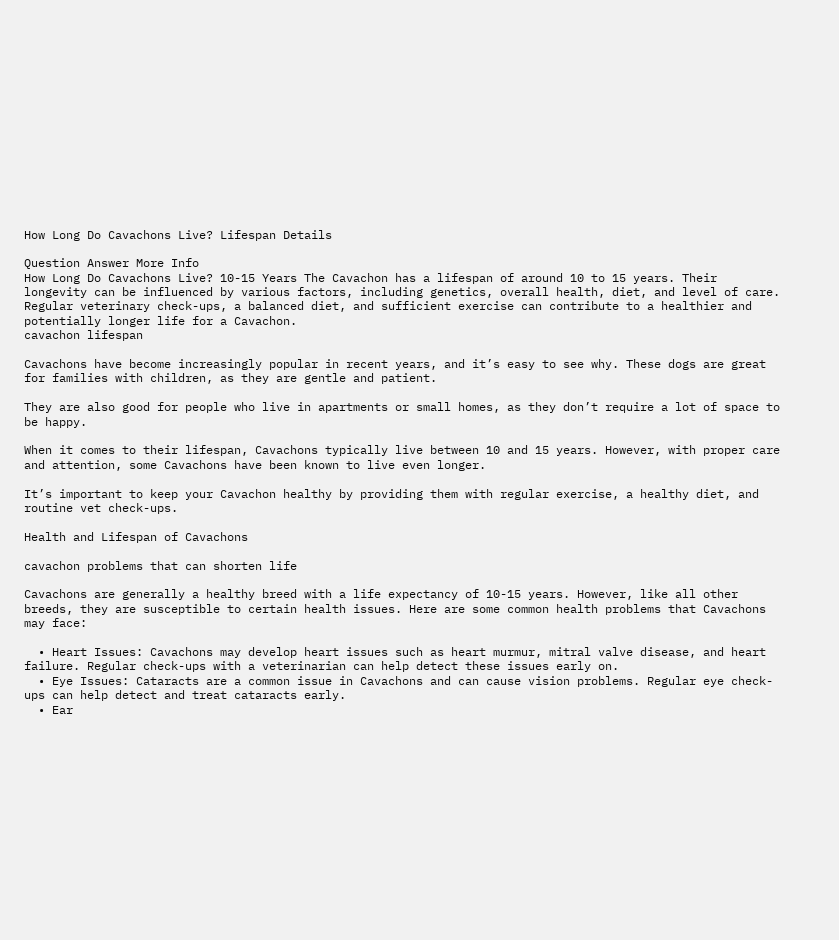How Long Do Cavachons Live? Lifespan Details

Question Answer More Info
How Long Do Cavachons Live? 10-15 Years The Cavachon has a lifespan of around 10 to 15 years. Their longevity can be influenced by various factors, including genetics, overall health, diet, and level of care. Regular veterinary check-ups, a balanced diet, and sufficient exercise can contribute to a healthier and potentially longer life for a Cavachon.
cavachon lifespan

Cavachons have become increasingly popular in recent years, and it’s easy to see why. These dogs are great for families with children, as they are gentle and patient.

They are also good for people who live in apartments or small homes, as they don’t require a lot of space to be happy.

When it comes to their lifespan, Cavachons typically live between 10 and 15 years. However, with proper care and attention, some Cavachons have been known to live even longer.

It’s important to keep your Cavachon healthy by providing them with regular exercise, a healthy diet, and routine vet check-ups.

Health and Lifespan of Cavachons

cavachon problems that can shorten life

Cavachons are generally a healthy breed with a life expectancy of 10-15 years. However, like all other breeds, they are susceptible to certain health issues. Here are some common health problems that Cavachons may face:

  • Heart Issues: Cavachons may develop heart issues such as heart murmur, mitral valve disease, and heart failure. Regular check-ups with a veterinarian can help detect these issues early on.
  • Eye Issues: Cataracts are a common issue in Cavachons and can cause vision problems. Regular eye check-ups can help detect and treat cataracts early.
  • Ear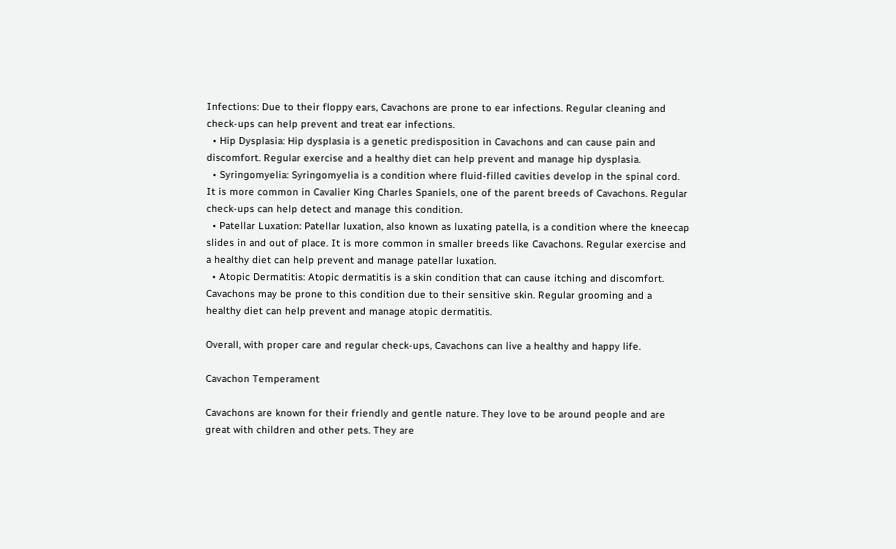Infections: Due to their floppy ears, Cavachons are prone to ear infections. Regular cleaning and check-ups can help prevent and treat ear infections.
  • Hip Dysplasia: Hip dysplasia is a genetic predisposition in Cavachons and can cause pain and discomfort. Regular exercise and a healthy diet can help prevent and manage hip dysplasia.
  • Syringomyelia: Syringomyelia is a condition where fluid-filled cavities develop in the spinal cord. It is more common in Cavalier King Charles Spaniels, one of the parent breeds of Cavachons. Regular check-ups can help detect and manage this condition.
  • Patellar Luxation: Patellar luxation, also known as luxating patella, is a condition where the kneecap slides in and out of place. It is more common in smaller breeds like Cavachons. Regular exercise and a healthy diet can help prevent and manage patellar luxation.
  • Atopic Dermatitis: Atopic dermatitis is a skin condition that can cause itching and discomfort. Cavachons may be prone to this condition due to their sensitive skin. Regular grooming and a healthy diet can help prevent and manage atopic dermatitis.

Overall, with proper care and regular check-ups, Cavachons can live a healthy and happy life.

Cavachon Temperament

Cavachons are known for their friendly and gentle nature. They love to be around people and are great with children and other pets. They are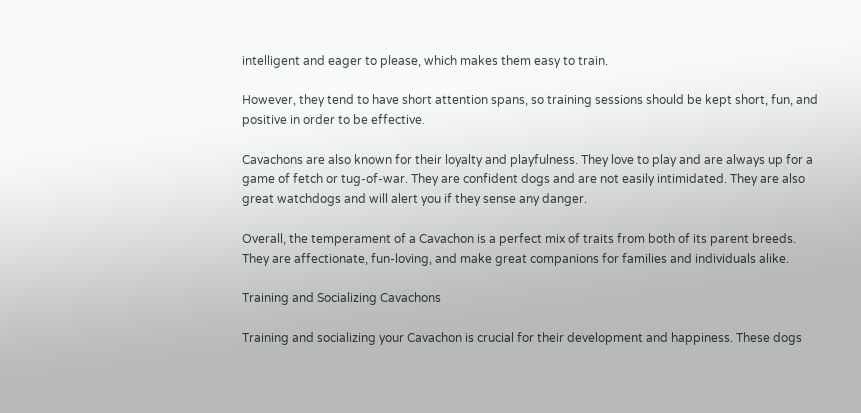intelligent and eager to please, which makes them easy to train.

However, they tend to have short attention spans, so training sessions should be kept short, fun, and positive in order to be effective.

Cavachons are also known for their loyalty and playfulness. They love to play and are always up for a game of fetch or tug-of-war. They are confident dogs and are not easily intimidated. They are also great watchdogs and will alert you if they sense any danger.

Overall, the temperament of a Cavachon is a perfect mix of traits from both of its parent breeds. They are affectionate, fun-loving, and make great companions for families and individuals alike.

Training and Socializing Cavachons

Training and socializing your Cavachon is crucial for their development and happiness. These dogs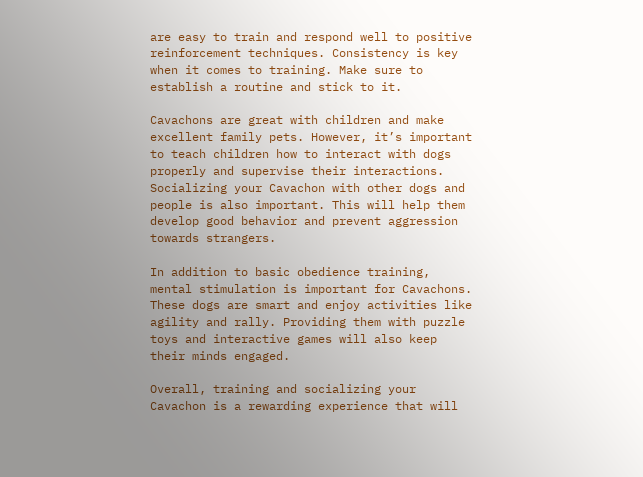are easy to train and respond well to positive reinforcement techniques. Consistency is key when it comes to training. Make sure to establish a routine and stick to it.

Cavachons are great with children and make excellent family pets. However, it’s important to teach children how to interact with dogs properly and supervise their interactions. Socializing your Cavachon with other dogs and people is also important. This will help them develop good behavior and prevent aggression towards strangers.

In addition to basic obedience training, mental stimulation is important for Cavachons. These dogs are smart and enjoy activities like agility and rally. Providing them with puzzle toys and interactive games will also keep their minds engaged.

Overall, training and socializing your Cavachon is a rewarding experience that will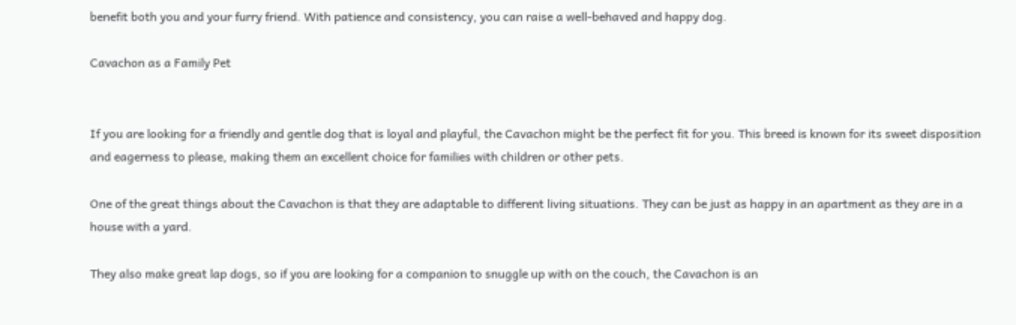benefit both you and your furry friend. With patience and consistency, you can raise a well-behaved and happy dog.

Cavachon as a Family Pet


If you are looking for a friendly and gentle dog that is loyal and playful, the Cavachon might be the perfect fit for you. This breed is known for its sweet disposition and eagerness to please, making them an excellent choice for families with children or other pets.

One of the great things about the Cavachon is that they are adaptable to different living situations. They can be just as happy in an apartment as they are in a house with a yard.

They also make great lap dogs, so if you are looking for a companion to snuggle up with on the couch, the Cavachon is an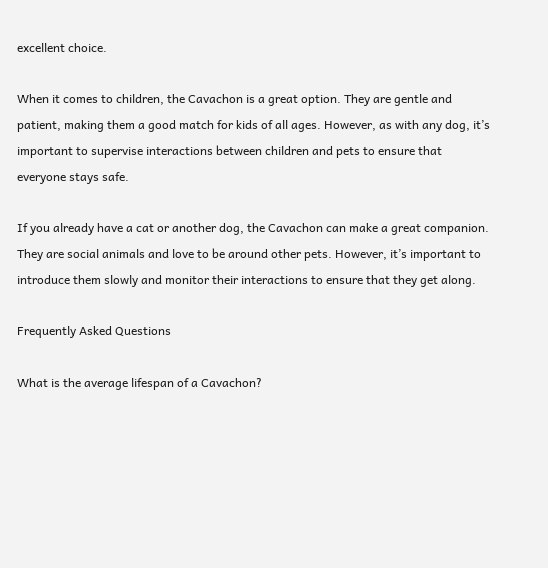excellent choice.

When it comes to children, the Cavachon is a great option. They are gentle and patient, making them a good match for kids of all ages. However, as with any dog, it’s important to supervise interactions between children and pets to ensure that everyone stays safe.

If you already have a cat or another dog, the Cavachon can make a great companion. They are social animals and love to be around other pets. However, it’s important to introduce them slowly and monitor their interactions to ensure that they get along.

Frequently Asked Questions

What is the average lifespan of a Cavachon?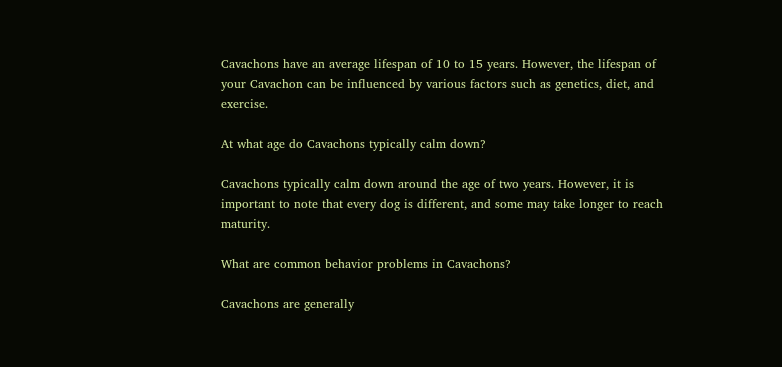Cavachons have an average lifespan of 10 to 15 years. However, the lifespan of your Cavachon can be influenced by various factors such as genetics, diet, and exercise.

At what age do Cavachons typically calm down?

Cavachons typically calm down around the age of two years. However, it is important to note that every dog is different, and some may take longer to reach maturity.

What are common behavior problems in Cavachons?

Cavachons are generally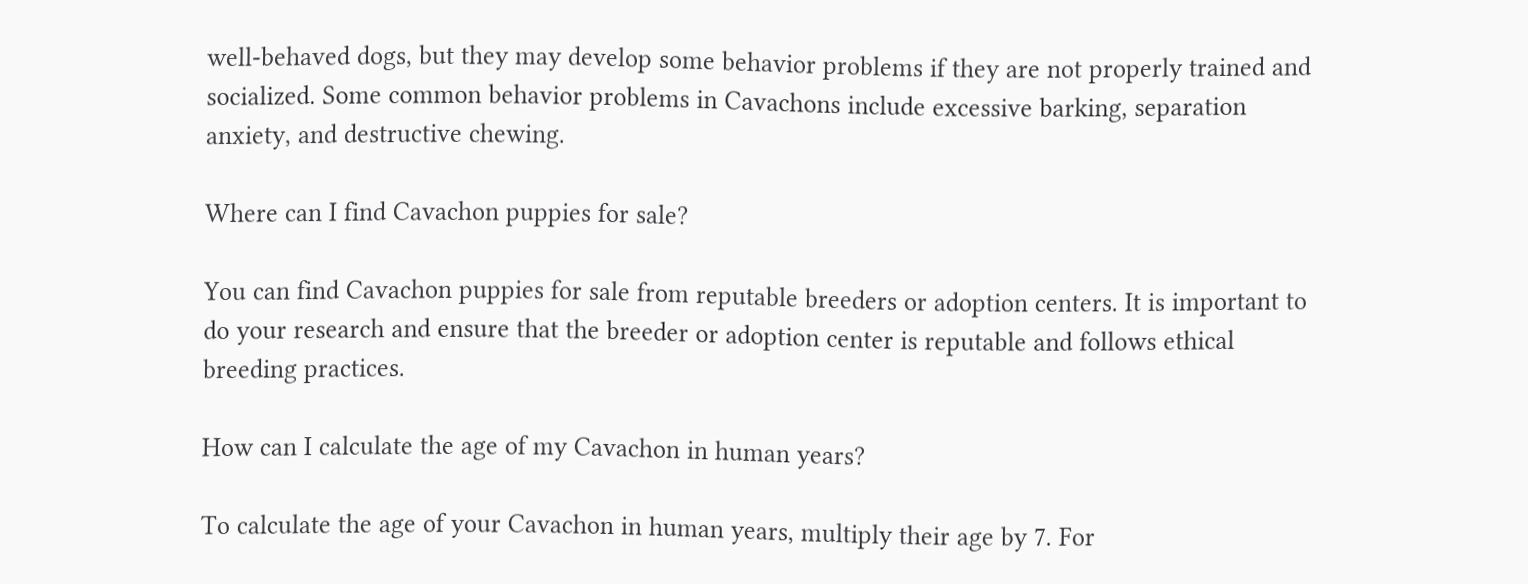well-behaved dogs, but they may develop some behavior problems if they are not properly trained and socialized. Some common behavior problems in Cavachons include excessive barking, separation anxiety, and destructive chewing.

Where can I find Cavachon puppies for sale?

You can find Cavachon puppies for sale from reputable breeders or adoption centers. It is important to do your research and ensure that the breeder or adoption center is reputable and follows ethical breeding practices.

How can I calculate the age of my Cavachon in human years?

To calculate the age of your Cavachon in human years, multiply their age by 7. For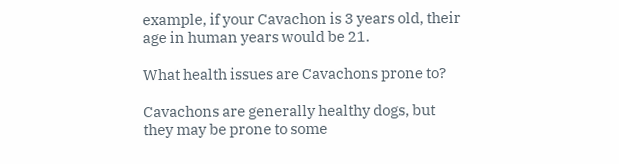example, if your Cavachon is 3 years old, their age in human years would be 21.

What health issues are Cavachons prone to?

Cavachons are generally healthy dogs, but they may be prone to some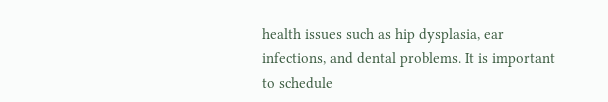health issues such as hip dysplasia, ear infections, and dental problems. It is important to schedule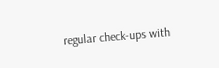regular check-ups with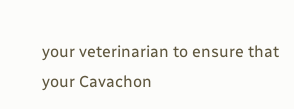your veterinarian to ensure that your Cavachon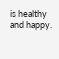is healthy and happy.